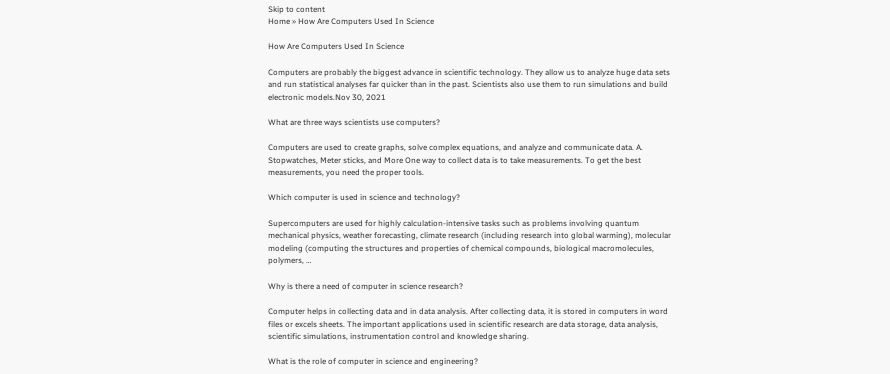Skip to content
Home » How Are Computers Used In Science

How Are Computers Used In Science

Computers are probably the biggest advance in scientific technology. They allow us to analyze huge data sets and run statistical analyses far quicker than in the past. Scientists also use them to run simulations and build electronic models.Nov 30, 2021

What are three ways scientists use computers?

Computers are used to create graphs, solve complex equations, and analyze and communicate data. A. Stopwatches, Meter sticks, and More One way to collect data is to take measurements. To get the best measurements, you need the proper tools.

Which computer is used in science and technology?

Supercomputers are used for highly calculation-intensive tasks such as problems involving quantum mechanical physics, weather forecasting, climate research (including research into global warming), molecular modeling (computing the structures and properties of chemical compounds, biological macromolecules, polymers, …

Why is there a need of computer in science research?

Computer helps in collecting data and in data analysis. After collecting data, it is stored in computers in word files or excels sheets. The important applications used in scientific research are data storage, data analysis, scientific simulations, instrumentation control and knowledge sharing.

What is the role of computer in science and engineering?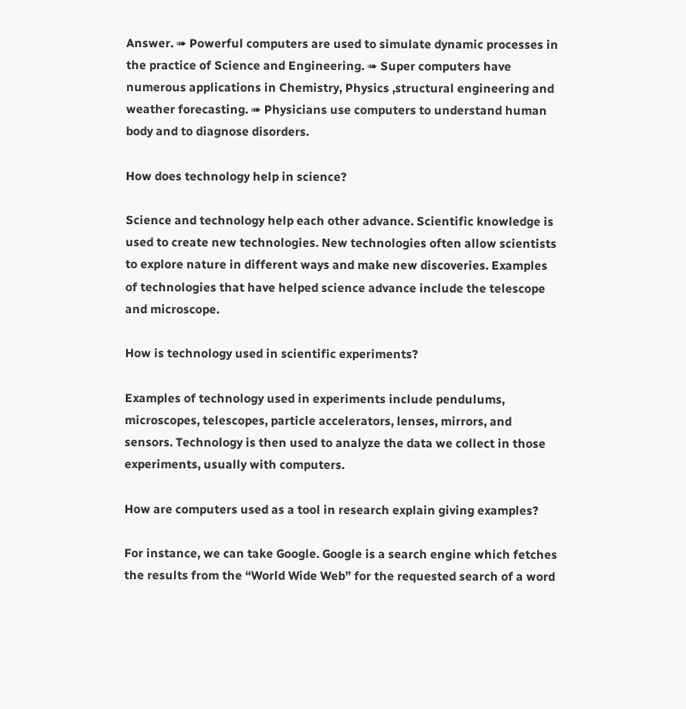Answer. ➠ Powerful computers are used to simulate dynamic processes in the practice of Science and Engineering. ➠ Super computers have numerous applications in Chemistry, Physics ,structural engineering and weather forecasting. ➠ Physicians use computers to understand human body and to diagnose disorders.

How does technology help in science?

Science and technology help each other advance. Scientific knowledge is used to create new technologies. New technologies often allow scientists to explore nature in different ways and make new discoveries. Examples of technologies that have helped science advance include the telescope and microscope.

How is technology used in scientific experiments?

Examples of technology used in experiments include pendulums, microscopes, telescopes, particle accelerators, lenses, mirrors, and sensors. Technology is then used to analyze the data we collect in those experiments, usually with computers.

How are computers used as a tool in research explain giving examples?

For instance, we can take Google. Google is a search engine which fetches the results from the “World Wide Web” for the requested search of a word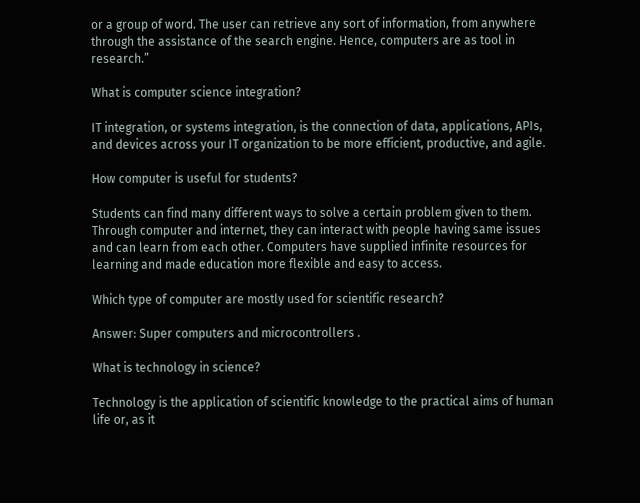or a group of word. The user can retrieve any sort of information, from anywhere through the assistance of the search engine. Hence, computers are as tool in research.”

What is computer science integration?

IT integration, or systems integration, is the connection of data, applications, APIs, and devices across your IT organization to be more efficient, productive, and agile.

How computer is useful for students?

Students can find many different ways to solve a certain problem given to them. Through computer and internet, they can interact with people having same issues and can learn from each other. Computers have supplied infinite resources for learning and made education more flexible and easy to access.

Which type of computer are mostly used for scientific research?

Answer: Super computers and microcontrollers .

What is technology in science?

Technology is the application of scientific knowledge to the practical aims of human life or, as it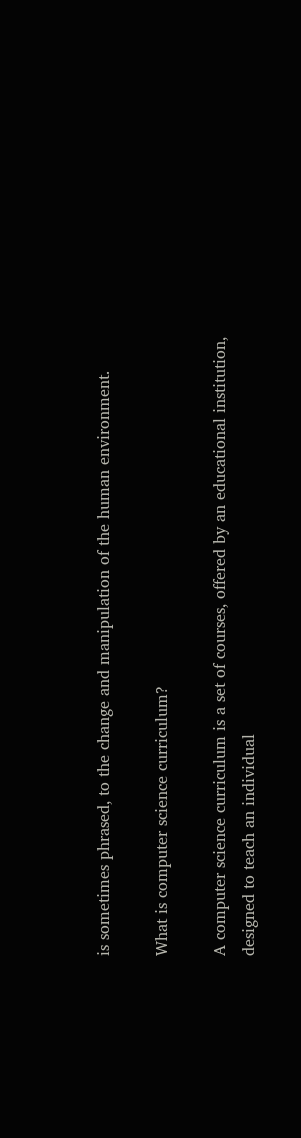is sometimes phrased, to the change and manipulation of the human environment.

What is computer science curriculum?

A computer science curriculum is a set of courses, offered by an educational institution, designed to teach an individual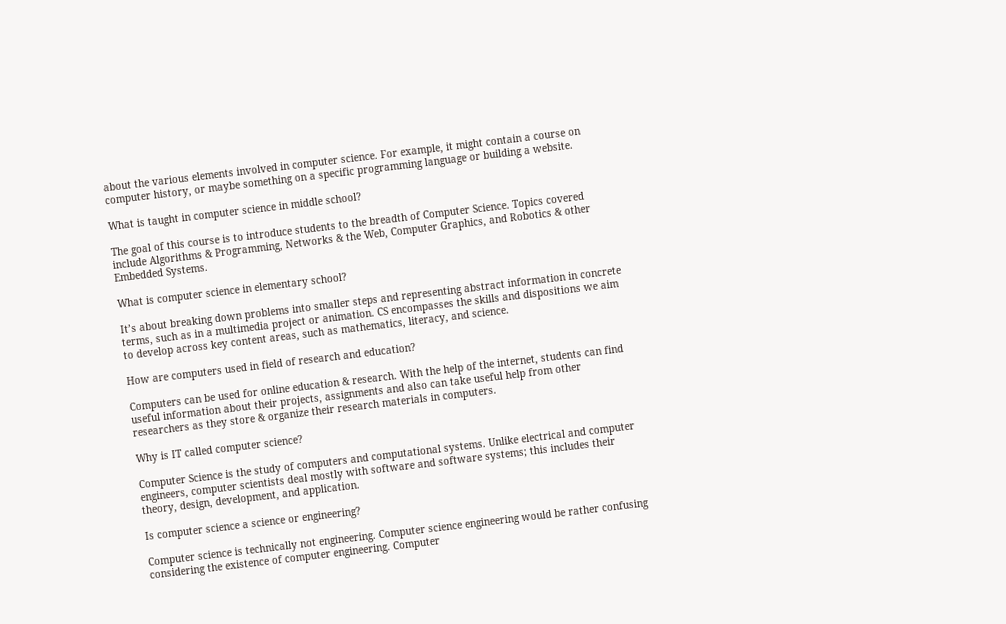about the various elements involved in computer science. For example, it might contain a course on computer history, or maybe something on a specific programming language or building a website.

What is taught in computer science in middle school?

The goal of this course is to introduce students to the breadth of Computer Science. Topics covered include Algorithms & Programming, Networks & the Web, Computer Graphics, and Robotics & other Embedded Systems.

What is computer science in elementary school?

It’s about breaking down problems into smaller steps and representing abstract information in concrete terms, such as in a multimedia project or animation. CS encompasses the skills and dispositions we aim to develop across key content areas, such as mathematics, literacy, and science.

How are computers used in field of research and education?

Computers can be used for online education & research. With the help of the internet, students can find useful information about their projects, assignments and also can take useful help from other researchers as they store & organize their research materials in computers.

Why is IT called computer science?

Computer Science is the study of computers and computational systems. Unlike electrical and computer engineers, computer scientists deal mostly with software and software systems; this includes their theory, design, development, and application.

Is computer science a science or engineering?

Computer science is technically not engineering. Computer science engineering would be rather confusing considering the existence of computer engineering. Computer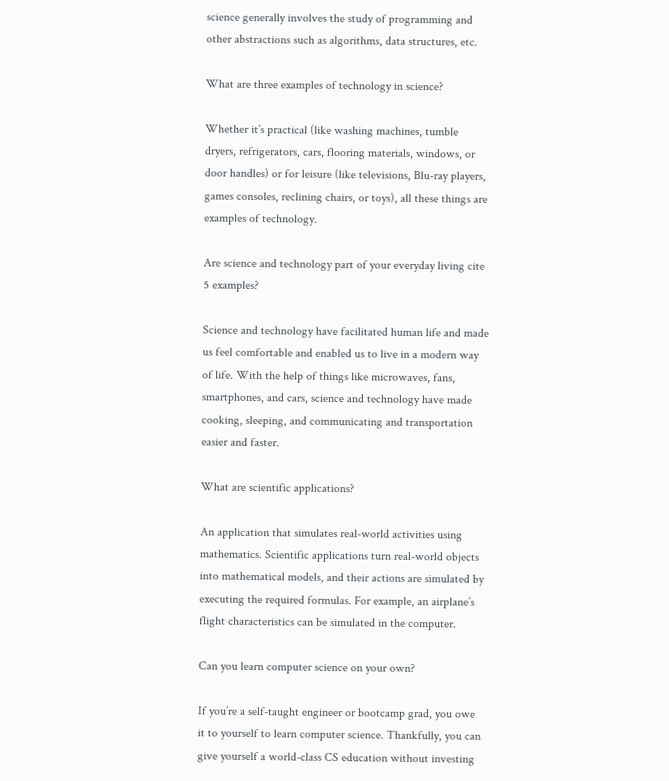science generally involves the study of programming and other abstractions such as algorithms, data structures, etc.

What are three examples of technology in science?

Whether it’s practical (like washing machines, tumble dryers, refrigerators, cars, flooring materials, windows, or door handles) or for leisure (like televisions, Blu-ray players, games consoles, reclining chairs, or toys), all these things are examples of technology.

Are science and technology part of your everyday living cite 5 examples?

Science and technology have facilitated human life and made us feel comfortable and enabled us to live in a modern way of life. With the help of things like microwaves, fans, smartphones, and cars, science and technology have made cooking, sleeping, and communicating and transportation easier and faster.

What are scientific applications?

An application that simulates real-world activities using mathematics. Scientific applications turn real-world objects into mathematical models, and their actions are simulated by executing the required formulas. For example, an airplane’s flight characteristics can be simulated in the computer.

Can you learn computer science on your own?

If you’re a self-taught engineer or bootcamp grad, you owe it to yourself to learn computer science. Thankfully, you can give yourself a world-class CS education without investing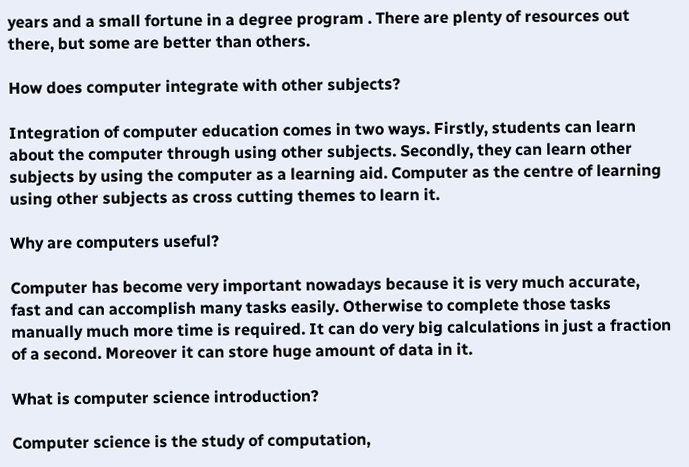years and a small fortune in a degree program . There are plenty of resources out there, but some are better than others.

How does computer integrate with other subjects?

Integration of computer education comes in two ways. Firstly, students can learn about the computer through using other subjects. Secondly, they can learn other subjects by using the computer as a learning aid. Computer as the centre of learning using other subjects as cross cutting themes to learn it.

Why are computers useful?

Computer has become very important nowadays because it is very much accurate, fast and can accomplish many tasks easily. Otherwise to complete those tasks manually much more time is required. It can do very big calculations in just a fraction of a second. Moreover it can store huge amount of data in it.

What is computer science introduction?

Computer science is the study of computation,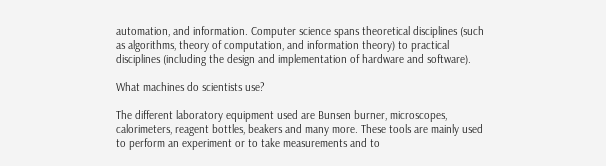automation, and information. Computer science spans theoretical disciplines (such as algorithms, theory of computation, and information theory) to practical disciplines (including the design and implementation of hardware and software).

What machines do scientists use?

The different laboratory equipment used are Bunsen burner, microscopes, calorimeters, reagent bottles, beakers and many more. These tools are mainly used to perform an experiment or to take measurements and to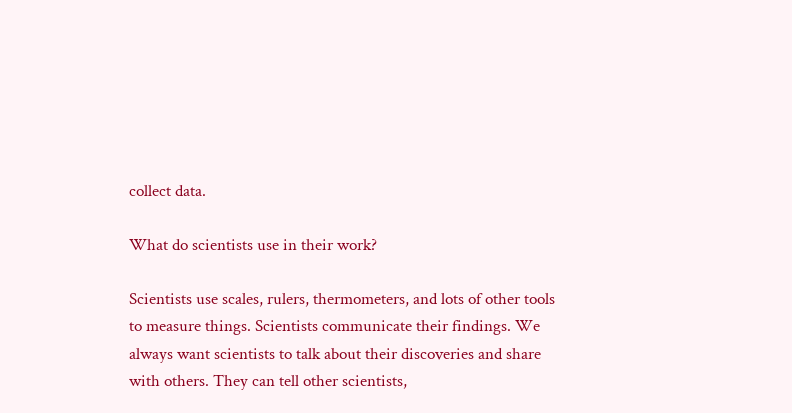collect data.

What do scientists use in their work?

Scientists use scales, rulers, thermometers, and lots of other tools to measure things. Scientists communicate their findings. We always want scientists to talk about their discoveries and share with others. They can tell other scientists,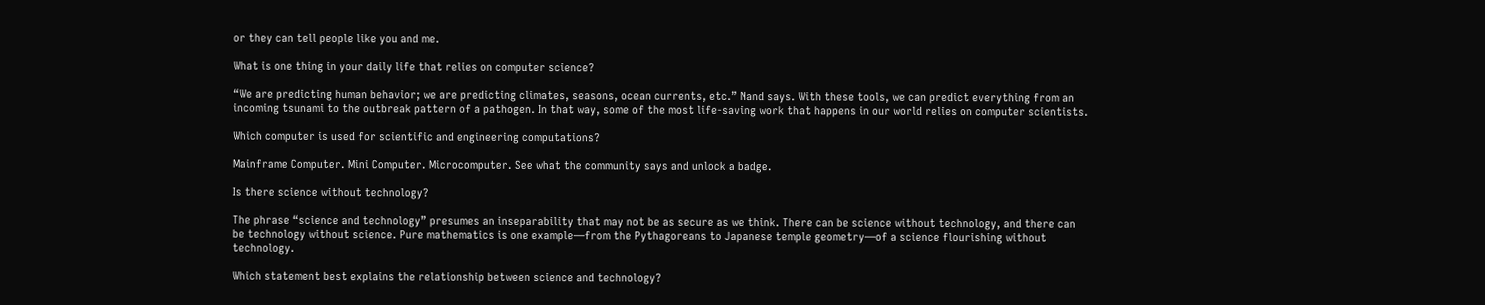or they can tell people like you and me.

What is one thing in your daily life that relies on computer science?

“We are predicting human behavior; we are predicting climates, seasons, ocean currents, etc.” Nand says. With these tools, we can predict everything from an incoming tsunami to the outbreak pattern of a pathogen. In that way, some of the most life-saving work that happens in our world relies on computer scientists.

Which computer is used for scientific and engineering computations?

Mainframe Computer. Mini Computer. Microcomputer. See what the community says and unlock a badge.

Is there science without technology?

The phrase “science and technology” presumes an inseparability that may not be as secure as we think. There can be science without technology, and there can be technology without science. Pure mathematics is one example—from the Pythagoreans to Japanese temple geometry—of a science flourishing without technology.

Which statement best explains the relationship between science and technology?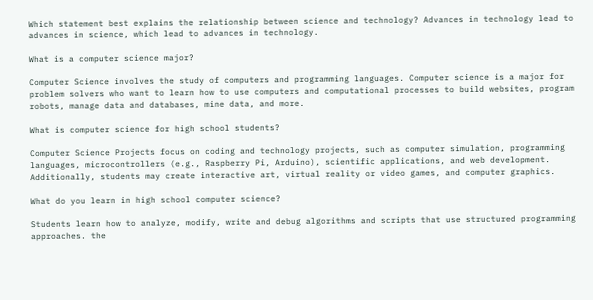Which statement best explains the relationship between science and technology? Advances in technology lead to advances in science, which lead to advances in technology.

What is a computer science major?

Computer Science involves the study of computers and programming languages. Computer science is a major for problem solvers who want to learn how to use computers and computational processes to build websites, program robots, manage data and databases, mine data, and more.

What is computer science for high school students?

Computer Science Projects focus on coding and technology projects, such as computer simulation, programming languages, microcontrollers (e.g., Raspberry Pi, Arduino), scientific applications, and web development. Additionally, students may create interactive art, virtual reality or video games, and computer graphics.

What do you learn in high school computer science?

Students learn how to analyze, modify, write and debug algorithms and scripts that use structured programming approaches. the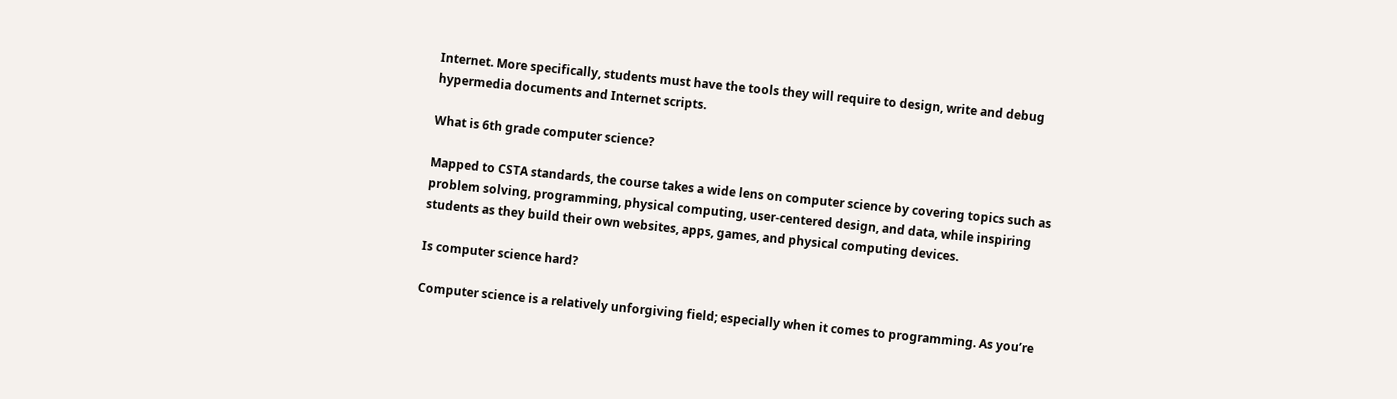Internet. More specifically, students must have the tools they will require to design, write and debug hypermedia documents and Internet scripts.

What is 6th grade computer science?

Mapped to CSTA standards, the course takes a wide lens on computer science by covering topics such as problem solving, programming, physical computing, user-centered design, and data, while inspiring students as they build their own websites, apps, games, and physical computing devices.

Is computer science hard?

Computer science is a relatively unforgiving field; especially when it comes to programming. As you’re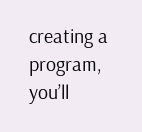creating a program, you’ll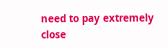need to pay extremely close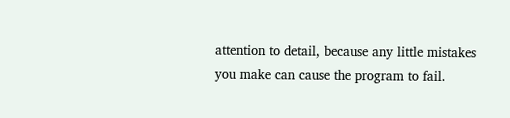attention to detail, because any little mistakes you make can cause the program to fail.